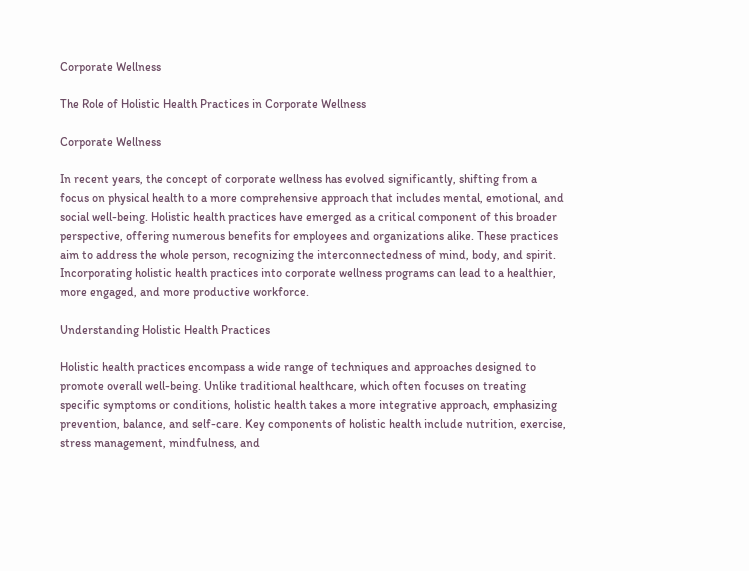Corporate Wellness

The Role of Holistic Health Practices in Corporate Wellness

Corporate Wellness

In recent years, the concept of corporate wellness has evolved significantly, shifting from a focus on physical health to a more comprehensive approach that includes mental, emotional, and social well-being. Holistic health practices have emerged as a critical component of this broader perspective, offering numerous benefits for employees and organizations alike. These practices aim to address the whole person, recognizing the interconnectedness of mind, body, and spirit. Incorporating holistic health practices into corporate wellness programs can lead to a healthier, more engaged, and more productive workforce.

Understanding Holistic Health Practices

Holistic health practices encompass a wide range of techniques and approaches designed to promote overall well-being. Unlike traditional healthcare, which often focuses on treating specific symptoms or conditions, holistic health takes a more integrative approach, emphasizing prevention, balance, and self-care. Key components of holistic health include nutrition, exercise, stress management, mindfulness, and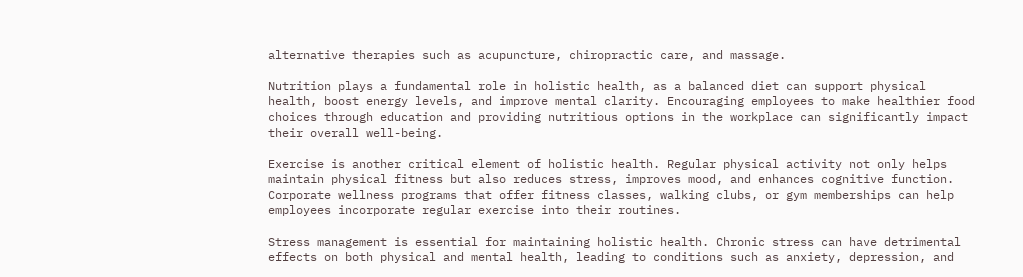alternative therapies such as acupuncture, chiropractic care, and massage.

Nutrition plays a fundamental role in holistic health, as a balanced diet can support physical health, boost energy levels, and improve mental clarity. Encouraging employees to make healthier food choices through education and providing nutritious options in the workplace can significantly impact their overall well-being.

Exercise is another critical element of holistic health. Regular physical activity not only helps maintain physical fitness but also reduces stress, improves mood, and enhances cognitive function. Corporate wellness programs that offer fitness classes, walking clubs, or gym memberships can help employees incorporate regular exercise into their routines.

Stress management is essential for maintaining holistic health. Chronic stress can have detrimental effects on both physical and mental health, leading to conditions such as anxiety, depression, and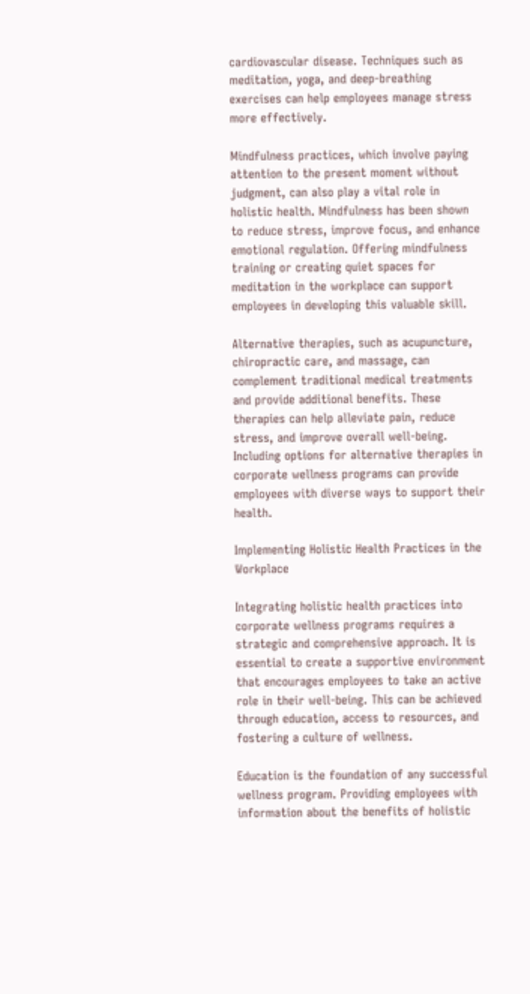cardiovascular disease. Techniques such as meditation, yoga, and deep-breathing exercises can help employees manage stress more effectively.

Mindfulness practices, which involve paying attention to the present moment without judgment, can also play a vital role in holistic health. Mindfulness has been shown to reduce stress, improve focus, and enhance emotional regulation. Offering mindfulness training or creating quiet spaces for meditation in the workplace can support employees in developing this valuable skill.

Alternative therapies, such as acupuncture, chiropractic care, and massage, can complement traditional medical treatments and provide additional benefits. These therapies can help alleviate pain, reduce stress, and improve overall well-being. Including options for alternative therapies in corporate wellness programs can provide employees with diverse ways to support their health.

Implementing Holistic Health Practices in the Workplace

Integrating holistic health practices into corporate wellness programs requires a strategic and comprehensive approach. It is essential to create a supportive environment that encourages employees to take an active role in their well-being. This can be achieved through education, access to resources, and fostering a culture of wellness.

Education is the foundation of any successful wellness program. Providing employees with information about the benefits of holistic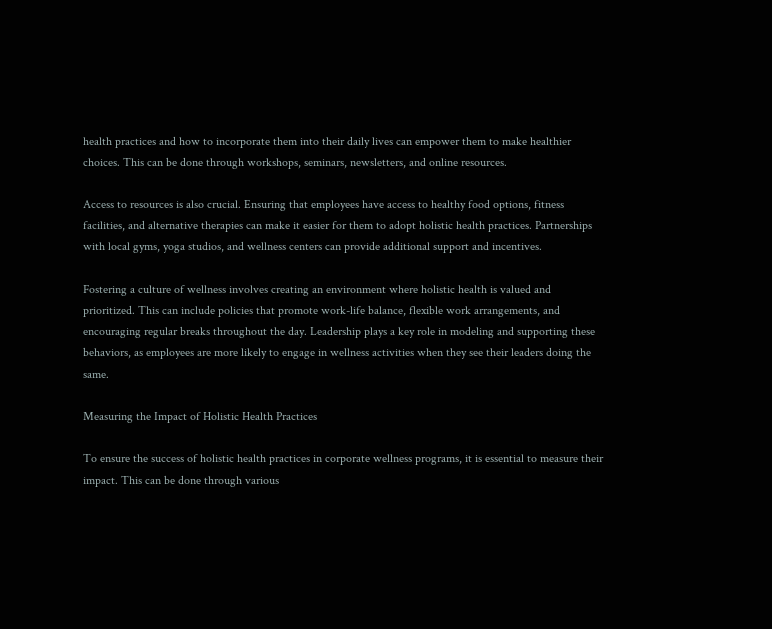health practices and how to incorporate them into their daily lives can empower them to make healthier choices. This can be done through workshops, seminars, newsletters, and online resources.

Access to resources is also crucial. Ensuring that employees have access to healthy food options, fitness facilities, and alternative therapies can make it easier for them to adopt holistic health practices. Partnerships with local gyms, yoga studios, and wellness centers can provide additional support and incentives.

Fostering a culture of wellness involves creating an environment where holistic health is valued and prioritized. This can include policies that promote work-life balance, flexible work arrangements, and encouraging regular breaks throughout the day. Leadership plays a key role in modeling and supporting these behaviors, as employees are more likely to engage in wellness activities when they see their leaders doing the same.

Measuring the Impact of Holistic Health Practices

To ensure the success of holistic health practices in corporate wellness programs, it is essential to measure their impact. This can be done through various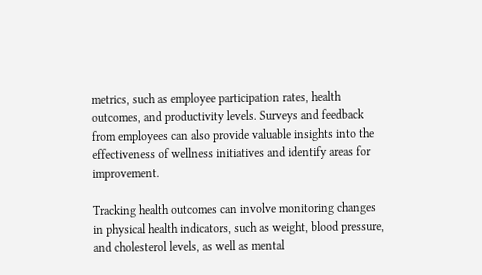metrics, such as employee participation rates, health outcomes, and productivity levels. Surveys and feedback from employees can also provide valuable insights into the effectiveness of wellness initiatives and identify areas for improvement.

Tracking health outcomes can involve monitoring changes in physical health indicators, such as weight, blood pressure, and cholesterol levels, as well as mental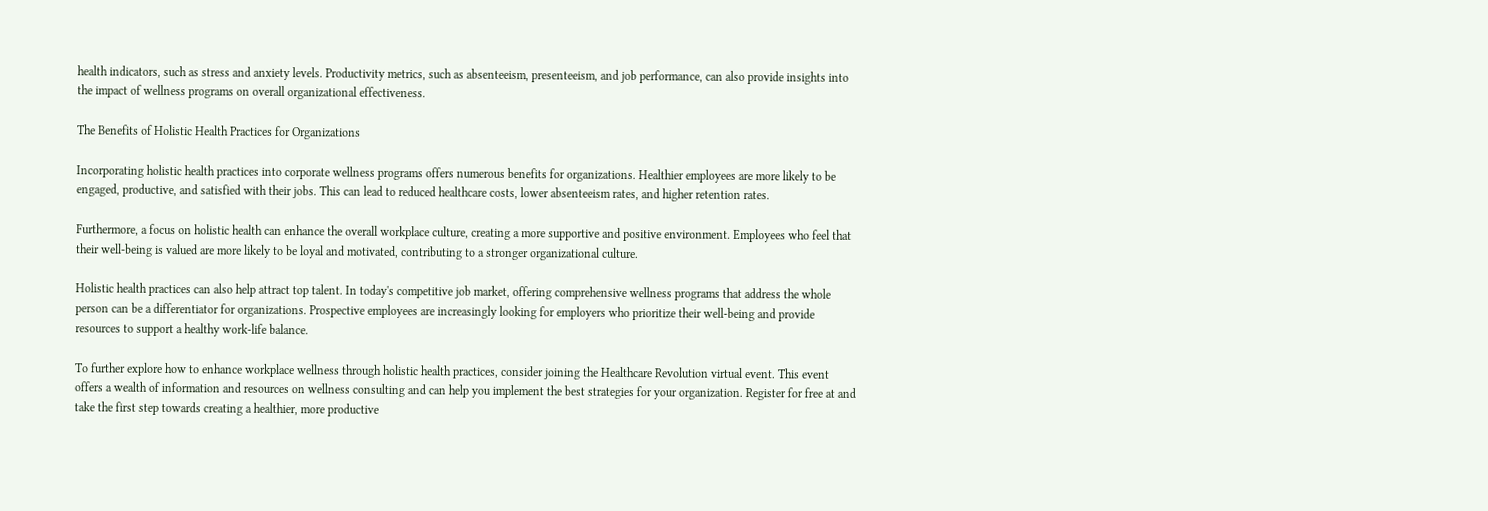health indicators, such as stress and anxiety levels. Productivity metrics, such as absenteeism, presenteeism, and job performance, can also provide insights into the impact of wellness programs on overall organizational effectiveness.

The Benefits of Holistic Health Practices for Organizations

Incorporating holistic health practices into corporate wellness programs offers numerous benefits for organizations. Healthier employees are more likely to be engaged, productive, and satisfied with their jobs. This can lead to reduced healthcare costs, lower absenteeism rates, and higher retention rates.

Furthermore, a focus on holistic health can enhance the overall workplace culture, creating a more supportive and positive environment. Employees who feel that their well-being is valued are more likely to be loyal and motivated, contributing to a stronger organizational culture.

Holistic health practices can also help attract top talent. In today's competitive job market, offering comprehensive wellness programs that address the whole person can be a differentiator for organizations. Prospective employees are increasingly looking for employers who prioritize their well-being and provide resources to support a healthy work-life balance.

To further explore how to enhance workplace wellness through holistic health practices, consider joining the Healthcare Revolution virtual event. This event offers a wealth of information and resources on wellness consulting and can help you implement the best strategies for your organization. Register for free at and take the first step towards creating a healthier, more productive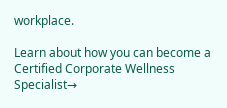workplace.

Learn about how you can become a Certified Corporate Wellness Specialist→